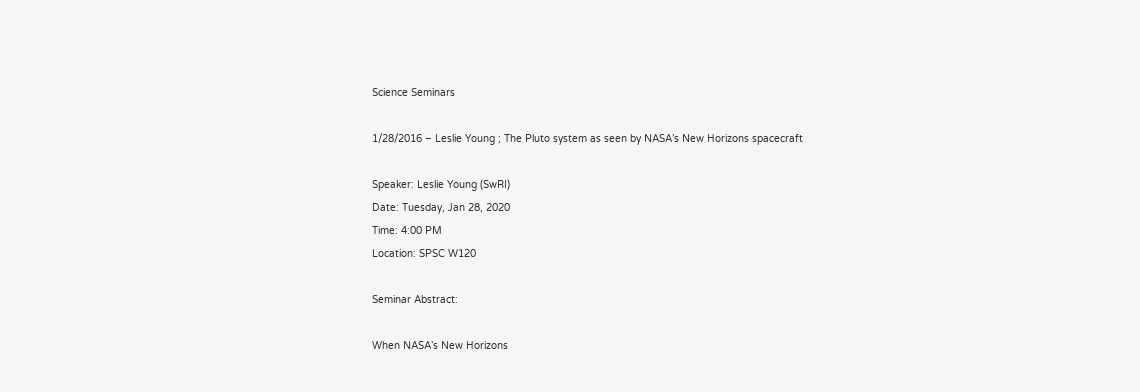Science Seminars

1/28/2016 – Leslie Young ; The Pluto system as seen by NASA’s New Horizons spacecraft

Speaker: Leslie Young (SwRI)
Date: Tuesday, Jan 28, 2020
Time: 4:00 PM
Location: SPSC W120

Seminar Abstract:

When NASA’s New Horizons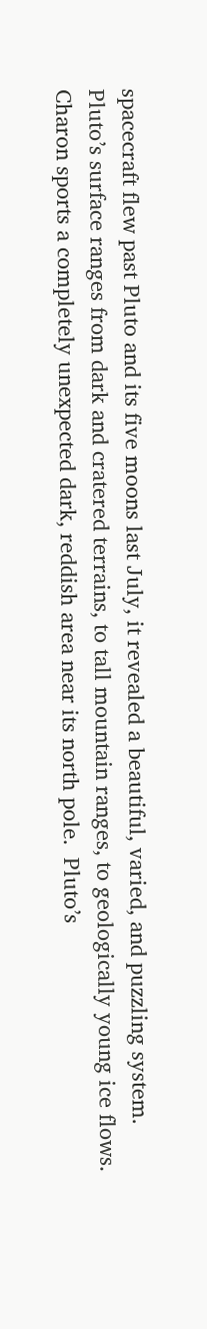spacecraft flew past Pluto and its five moons last July, it revealed a beautiful, varied, and puzzling system.  Pluto’s surface ranges from dark and cratered terrains, to tall mountain ranges, to geologically young ice flows.  Charon sports a completely unexpected dark, reddish area near its north pole.  Pluto’s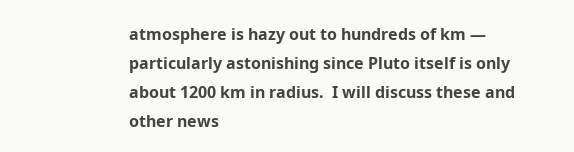atmosphere is hazy out to hundreds of km — particularly astonishing since Pluto itself is only about 1200 km in radius.  I will discuss these and other news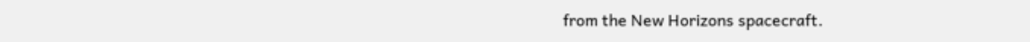from the New Horizons spacecraft.